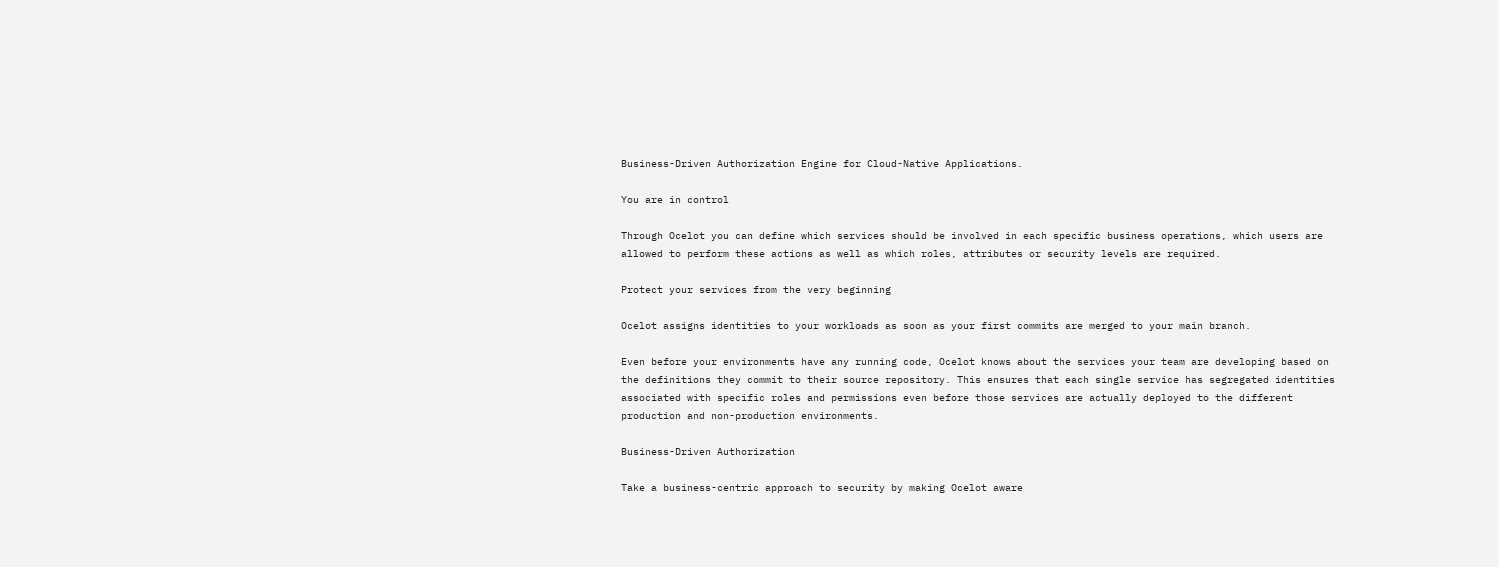Business-Driven Authorization Engine for Cloud-Native Applications.

You are in control

Through Ocelot you can define which services should be involved in each specific business operations, which users are allowed to perform these actions as well as which roles, attributes or security levels are required.

Protect your services from the very beginning

Ocelot assigns identities to your workloads as soon as your first commits are merged to your main branch.

Even before your environments have any running code, Ocelot knows about the services your team are developing based on the definitions they commit to their source repository. This ensures that each single service has segregated identities associated with specific roles and permissions even before those services are actually deployed to the different production and non-production environments.

Business-Driven Authorization

Take a business-centric approach to security by making Ocelot aware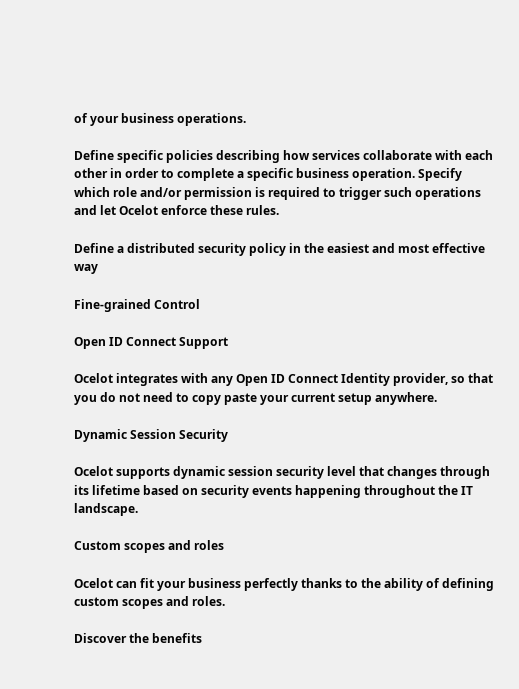of your business operations.

Define specific policies describing how services collaborate with each other in order to complete a specific business operation. Specify which role and/or permission is required to trigger such operations and let Ocelot enforce these rules.

Define a distributed security policy in the easiest and most effective way

Fine-grained Control

Open ID Connect Support

Ocelot integrates with any Open ID Connect Identity provider, so that you do not need to copy paste your current setup anywhere.

Dynamic Session Security

Ocelot supports dynamic session security level that changes through its lifetime based on security events happening throughout the IT landscape.

Custom scopes and roles

Ocelot can fit your business perfectly thanks to the ability of defining custom scopes and roles.

Discover the benefits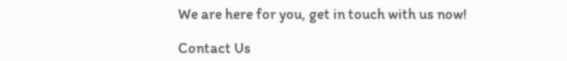We are here for you, get in touch with us now!

Contact Us